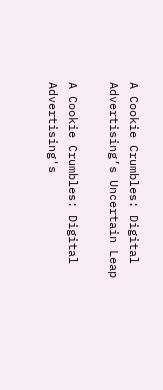A Cookie Crumbles: Digital Advertising’s Uncertain Leap

A Cookie Crumbles: Digital Advertising's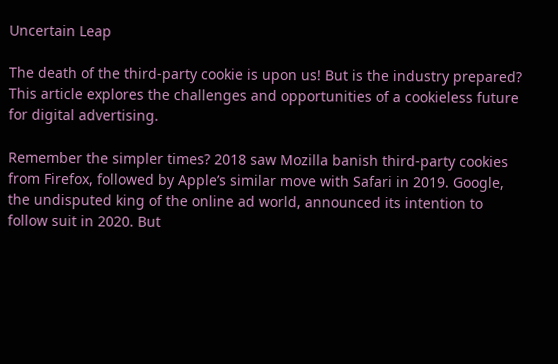Uncertain Leap

The death of the third-party cookie is upon us! But is the industry prepared? This article explores the challenges and opportunities of a cookieless future for digital advertising.

Remember the simpler times? 2018 saw Mozilla banish third-party cookies from Firefox, followed by Apple’s similar move with Safari in 2019. Google, the undisputed king of the online ad world, announced its intention to follow suit in 2020. But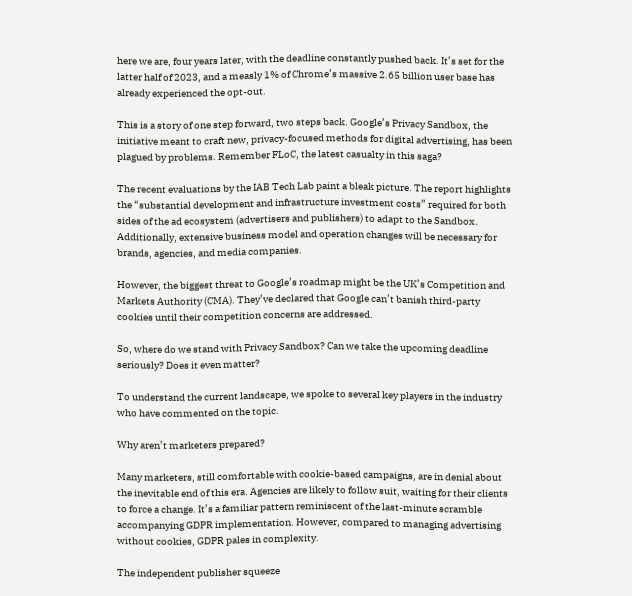here we are, four years later, with the deadline constantly pushed back. It’s set for the latter half of 2023, and a measly 1% of Chrome’s massive 2.65 billion user base has already experienced the opt-out.

This is a story of one step forward, two steps back. Google’s Privacy Sandbox, the initiative meant to craft new, privacy-focused methods for digital advertising, has been plagued by problems. Remember FLoC, the latest casualty in this saga?

The recent evaluations by the IAB Tech Lab paint a bleak picture. The report highlights the “substantial development and infrastructure investment costs” required for both sides of the ad ecosystem (advertisers and publishers) to adapt to the Sandbox. Additionally, extensive business model and operation changes will be necessary for brands, agencies, and media companies.

However, the biggest threat to Google’s roadmap might be the UK’s Competition and Markets Authority (CMA). They’ve declared that Google can’t banish third-party cookies until their competition concerns are addressed.

So, where do we stand with Privacy Sandbox? Can we take the upcoming deadline seriously? Does it even matter?

To understand the current landscape, we spoke to several key players in the industry who have commented on the topic.

Why aren’t marketers prepared?

Many marketers, still comfortable with cookie-based campaigns, are in denial about the inevitable end of this era. Agencies are likely to follow suit, waiting for their clients to force a change. It’s a familiar pattern reminiscent of the last-minute scramble accompanying GDPR implementation. However, compared to managing advertising without cookies, GDPR pales in complexity.

The independent publisher squeeze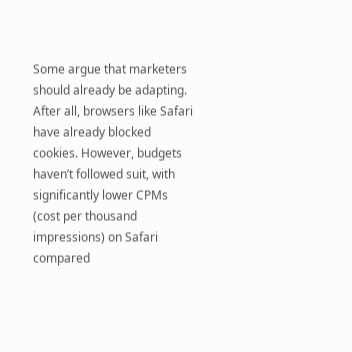Some argue that marketers should already be adapting. After all, browsers like Safari have already blocked cookies. However, budgets haven’t followed suit, with significantly lower CPMs (cost per thousand impressions) on Safari compared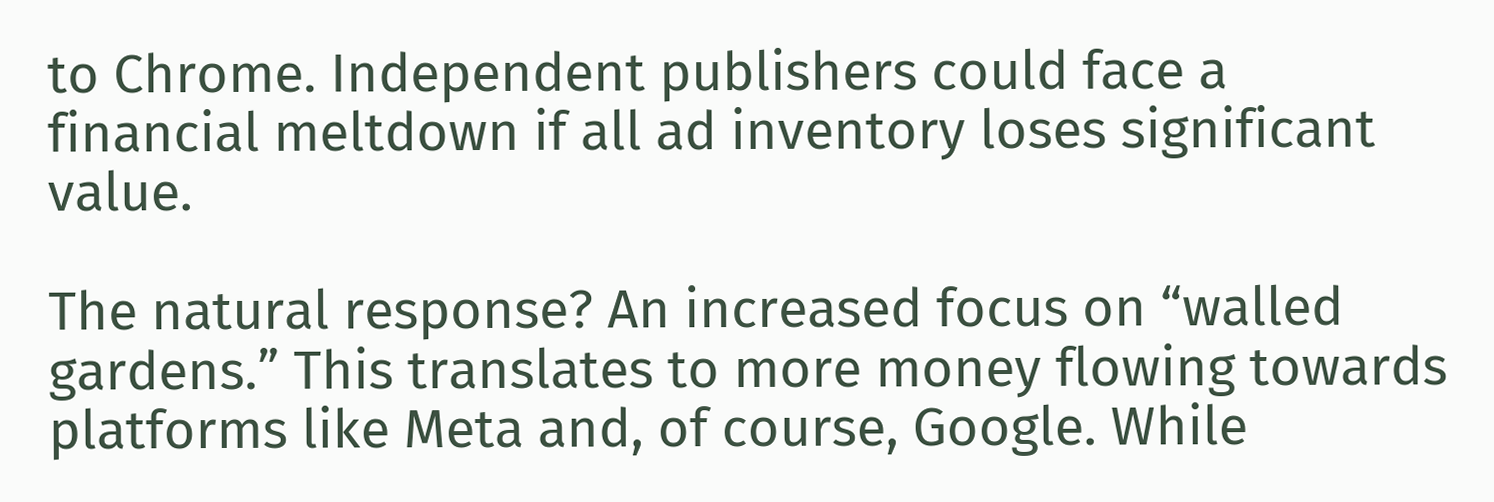to Chrome. Independent publishers could face a financial meltdown if all ad inventory loses significant value.

The natural response? An increased focus on “walled gardens.” This translates to more money flowing towards platforms like Meta and, of course, Google. While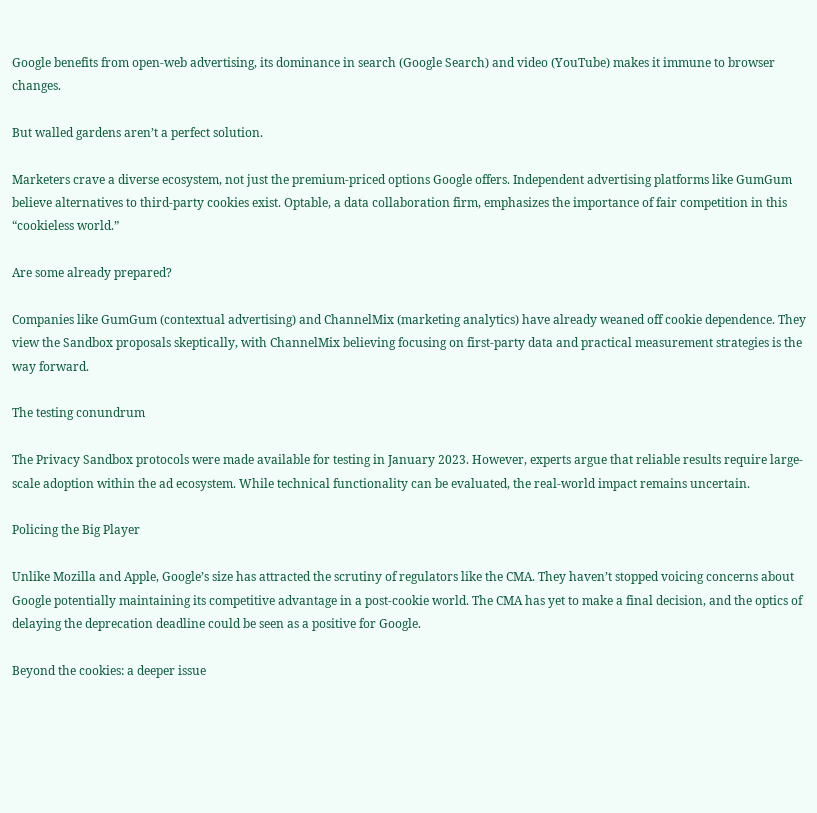Google benefits from open-web advertising, its dominance in search (Google Search) and video (YouTube) makes it immune to browser changes.

But walled gardens aren’t a perfect solution.

Marketers crave a diverse ecosystem, not just the premium-priced options Google offers. Independent advertising platforms like GumGum believe alternatives to third-party cookies exist. Optable, a data collaboration firm, emphasizes the importance of fair competition in this “cookieless world.”

Are some already prepared?

Companies like GumGum (contextual advertising) and ChannelMix (marketing analytics) have already weaned off cookie dependence. They view the Sandbox proposals skeptically, with ChannelMix believing focusing on first-party data and practical measurement strategies is the way forward.

The testing conundrum

The Privacy Sandbox protocols were made available for testing in January 2023. However, experts argue that reliable results require large-scale adoption within the ad ecosystem. While technical functionality can be evaluated, the real-world impact remains uncertain.

Policing the Big Player

Unlike Mozilla and Apple, Google’s size has attracted the scrutiny of regulators like the CMA. They haven’t stopped voicing concerns about Google potentially maintaining its competitive advantage in a post-cookie world. The CMA has yet to make a final decision, and the optics of delaying the deprecation deadline could be seen as a positive for Google.

Beyond the cookies: a deeper issue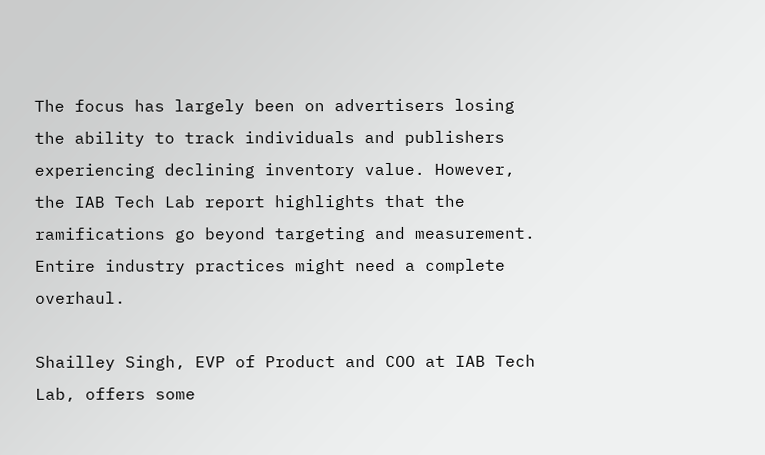The focus has largely been on advertisers losing the ability to track individuals and publishers experiencing declining inventory value. However, the IAB Tech Lab report highlights that the ramifications go beyond targeting and measurement. Entire industry practices might need a complete overhaul.

Shailley Singh, EVP of Product and COO at IAB Tech Lab, offers some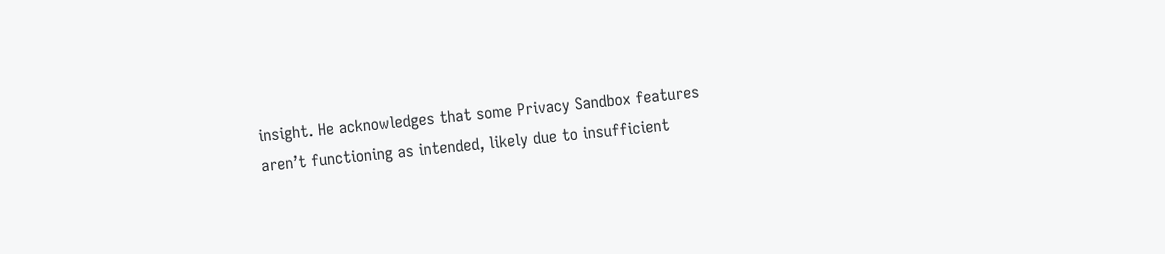insight. He acknowledges that some Privacy Sandbox features aren’t functioning as intended, likely due to insufficient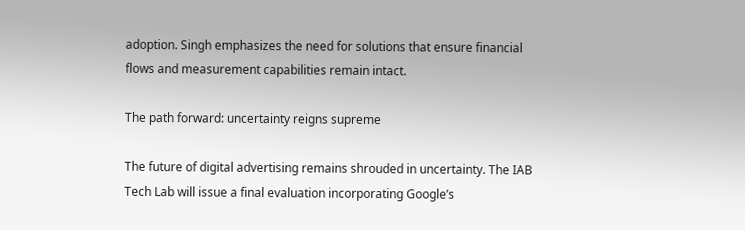adoption. Singh emphasizes the need for solutions that ensure financial flows and measurement capabilities remain intact.

The path forward: uncertainty reigns supreme

The future of digital advertising remains shrouded in uncertainty. The IAB Tech Lab will issue a final evaluation incorporating Google’s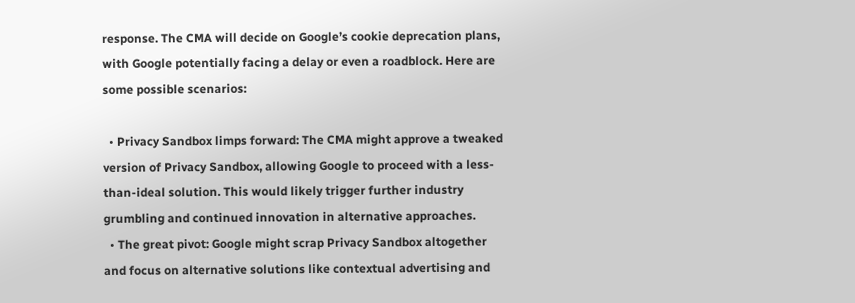response. The CMA will decide on Google’s cookie deprecation plans, with Google potentially facing a delay or even a roadblock. Here are some possible scenarios:

  • Privacy Sandbox limps forward: The CMA might approve a tweaked version of Privacy Sandbox, allowing Google to proceed with a less-than-ideal solution. This would likely trigger further industry grumbling and continued innovation in alternative approaches.
  • The great pivot: Google might scrap Privacy Sandbox altogether and focus on alternative solutions like contextual advertising and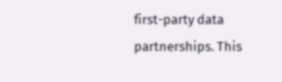first-party data partnerships. This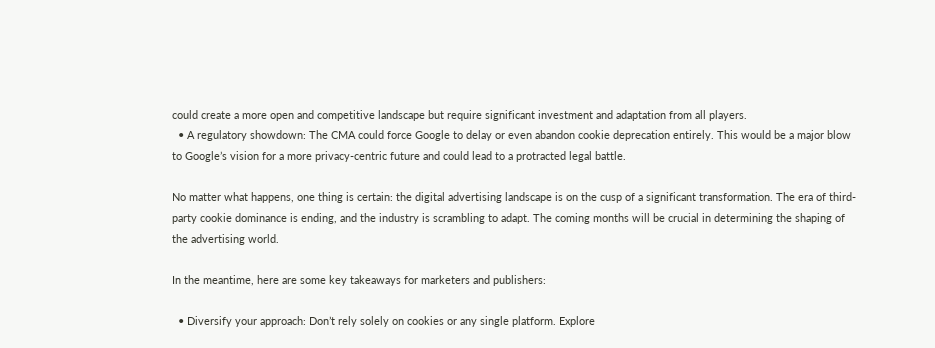could create a more open and competitive landscape but require significant investment and adaptation from all players.
  • A regulatory showdown: The CMA could force Google to delay or even abandon cookie deprecation entirely. This would be a major blow to Google’s vision for a more privacy-centric future and could lead to a protracted legal battle.

No matter what happens, one thing is certain: the digital advertising landscape is on the cusp of a significant transformation. The era of third-party cookie dominance is ending, and the industry is scrambling to adapt. The coming months will be crucial in determining the shaping of the advertising world.

In the meantime, here are some key takeaways for marketers and publishers:

  • Diversify your approach: Don’t rely solely on cookies or any single platform. Explore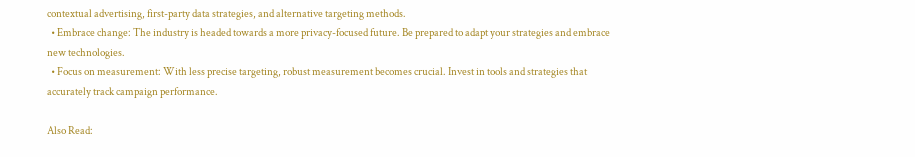contextual advertising, first-party data strategies, and alternative targeting methods.
  • Embrace change: The industry is headed towards a more privacy-focused future. Be prepared to adapt your strategies and embrace new technologies.
  • Focus on measurement: With less precise targeting, robust measurement becomes crucial. Invest in tools and strategies that accurately track campaign performance.

Also Read: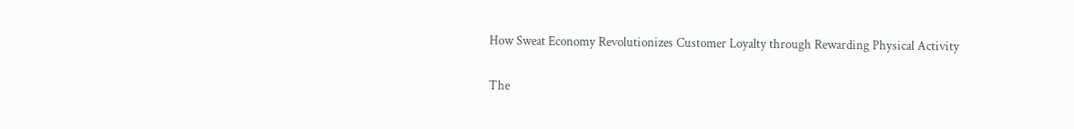How Sweat Economy Revolutionizes Customer Loyalty through Rewarding Physical Activity

The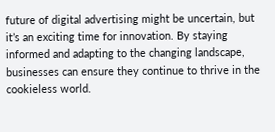future of digital advertising might be uncertain, but it’s an exciting time for innovation. By staying informed and adapting to the changing landscape, businesses can ensure they continue to thrive in the cookieless world.